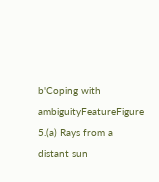b'Coping with ambiguityFeatureFigure 5.(a) Rays from a distant sun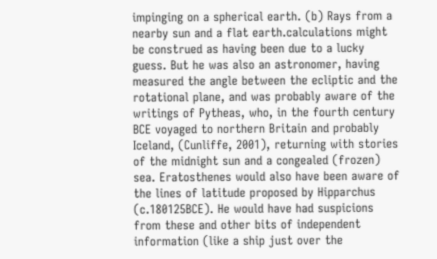impinging on a spherical earth. (b) Rays from a nearby sun and a flat earth.calculations might be construed as having been due to a lucky guess. But he was also an astronomer, having measured the angle between the ecliptic and the rotational plane, and was probably aware of the writings of Pytheas, who, in the fourth century BCE voyaged to northern Britain and probably Iceland, (Cunliffe, 2001), returning with stories of the midnight sun and a congealed (frozen) sea. Eratosthenes would also have been aware of the lines of latitude proposed by Hipparchus (c.180125BCE). He would have had suspicions from these and other bits of independent information (like a ship just over the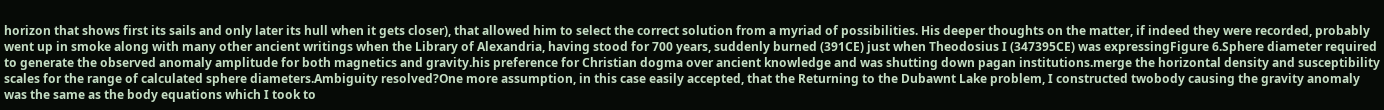horizon that shows first its sails and only later its hull when it gets closer), that allowed him to select the correct solution from a myriad of possibilities. His deeper thoughts on the matter, if indeed they were recorded, probably went up in smoke along with many other ancient writings when the Library of Alexandria, having stood for 700 years, suddenly burned (391CE) just when Theodosius I (347395CE) was expressingFigure 6.Sphere diameter required to generate the observed anomaly amplitude for both magnetics and gravity.his preference for Christian dogma over ancient knowledge and was shutting down pagan institutions.merge the horizontal density and susceptibility scales for the range of calculated sphere diameters.Ambiguity resolved?One more assumption, in this case easily accepted, that the Returning to the Dubawnt Lake problem, I constructed twobody causing the gravity anomaly was the same as the body equations which I took to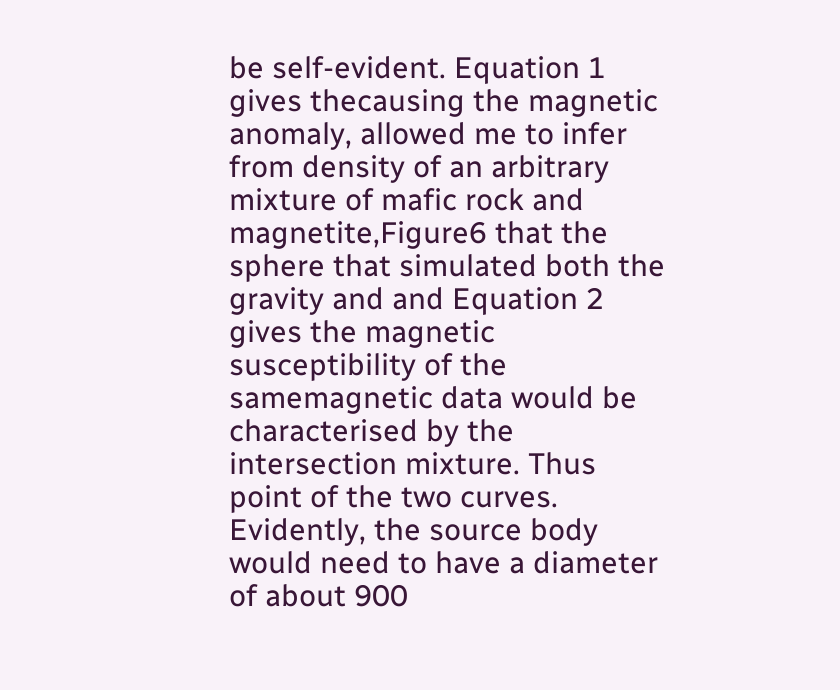be self-evident. Equation 1 gives thecausing the magnetic anomaly, allowed me to infer from density of an arbitrary mixture of mafic rock and magnetite,Figure6 that the sphere that simulated both the gravity and and Equation 2 gives the magnetic susceptibility of the samemagnetic data would be characterised by the intersection mixture. Thus point of the two curves. Evidently, the source body would need to have a diameter of about 900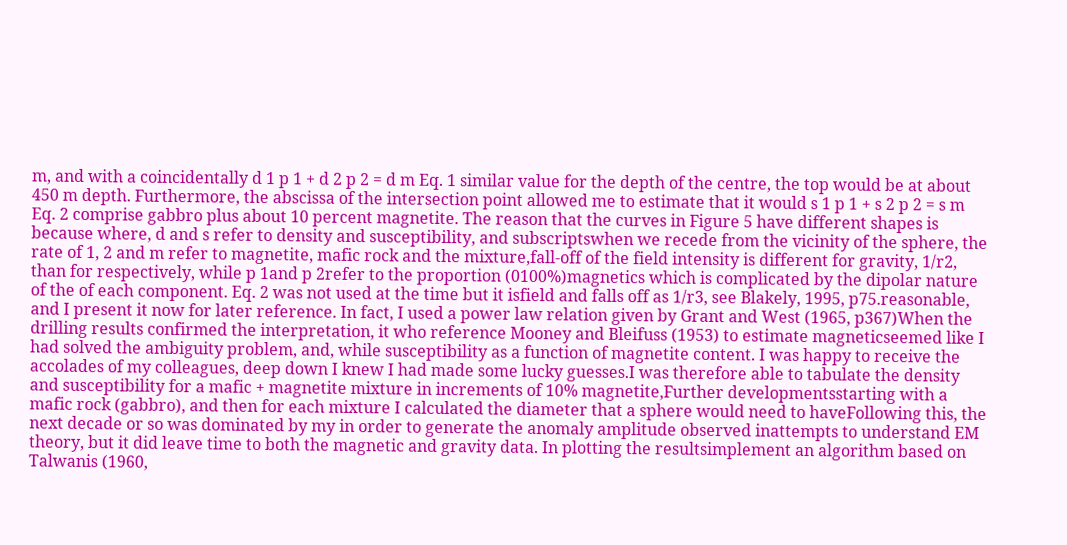m, and with a coincidentally d 1 p 1 + d 2 p 2 = d m Eq. 1 similar value for the depth of the centre, the top would be at about 450 m depth. Furthermore, the abscissa of the intersection point allowed me to estimate that it would s 1 p 1 + s 2 p 2 = s m Eq. 2 comprise gabbro plus about 10 percent magnetite. The reason that the curves in Figure 5 have different shapes is because where, d and s refer to density and susceptibility, and subscriptswhen we recede from the vicinity of the sphere, the rate of 1, 2 and m refer to magnetite, mafic rock and the mixture,fall-off of the field intensity is different for gravity, 1/r2, than for respectively, while p 1and p 2refer to the proportion (0100%)magnetics which is complicated by the dipolar nature of the of each component. Eq. 2 was not used at the time but it isfield and falls off as 1/r3, see Blakely, 1995, p75.reasonable, and I present it now for later reference. In fact, I used a power law relation given by Grant and West (1965, p367)When the drilling results confirmed the interpretation, it who reference Mooney and Bleifuss (1953) to estimate magneticseemed like I had solved the ambiguity problem, and, while susceptibility as a function of magnetite content. I was happy to receive the accolades of my colleagues, deep down I knew I had made some lucky guesses.I was therefore able to tabulate the density and susceptibility for a mafic + magnetite mixture in increments of 10% magnetite,Further developmentsstarting with a mafic rock (gabbro), and then for each mixture I calculated the diameter that a sphere would need to haveFollowing this, the next decade or so was dominated by my in order to generate the anomaly amplitude observed inattempts to understand EM theory, but it did leave time to both the magnetic and gravity data. In plotting the resultsimplement an algorithm based on Talwanis (1960,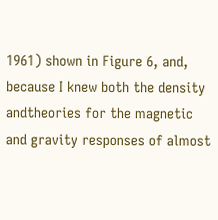1961) shown in Figure 6, and, because I knew both the density andtheories for the magnetic and gravity responses of almost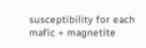susceptibility for each mafic + magnetite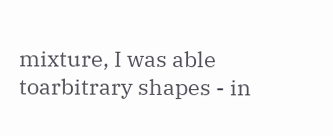mixture, I was able toarbitrary shapes - in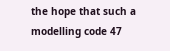the hope that such a modelling code 47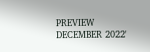PREVIEW DECEMBER 2022'